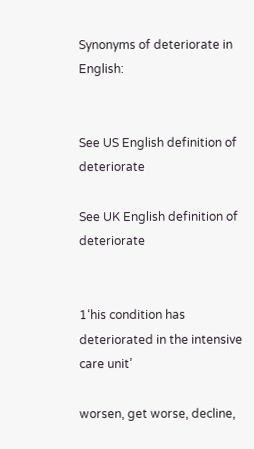Synonyms of deteriorate in English:


See US English definition of deteriorate

See UK English definition of deteriorate


1‘his condition has deteriorated in the intensive care unit’

worsen, get worse, decline,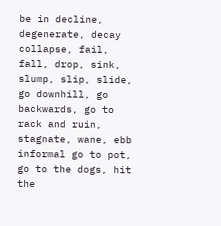be in decline, degenerate, decay
collapse, fail, fall, drop, sink, slump, slip, slide, go downhill, go backwards, go to rack and ruin, stagnate, wane, ebb
informal go to pot, go to the dogs, hit the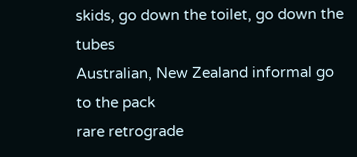skids, go down the toilet, go down the tubes
Australian, New Zealand informal go to the pack
rare retrograde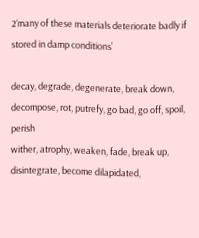2‘many of these materials deteriorate badly if stored in damp conditions’

decay, degrade, degenerate, break down, decompose, rot, putrefy, go bad, go off, spoil, perish
wither, atrophy, weaken, fade, break up, disintegrate, become dilapidated,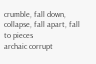crumble, fall down, collapse, fall apart, fall to pieces
archaic corrupt